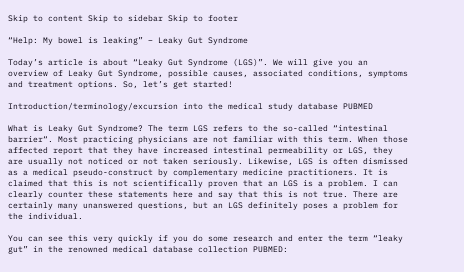Skip to content Skip to sidebar Skip to footer

“Help: My bowel is leaking” – Leaky Gut Syndrome

Today’s article is about “Leaky Gut Syndrome (LGS)”. We will give you an overview of Leaky Gut Syndrome, possible causes, associated conditions, symptoms and treatment options. So, let’s get started!

Introduction/terminology/excursion into the medical study database PUBMED

What is Leaky Gut Syndrome? The term LGS refers to the so-called “intestinal barrier“. Most practicing physicians are not familiar with this term. When those affected report that they have increased intestinal permeability or LGS, they are usually not noticed or not taken seriously. Likewise, LGS is often dismissed as a medical pseudo-construct by complementary medicine practitioners. It is claimed that this is not scientifically proven that an LGS is a problem. I can clearly counter these statements here and say that this is not true. There are certainly many unanswered questions, but an LGS definitely poses a problem for the individual.

You can see this very quickly if you do some research and enter the term “leaky gut” in the renowned medical database collection PUBMED: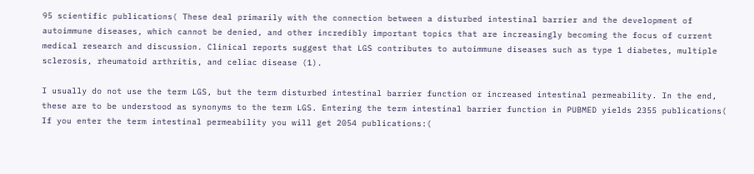95 scientific publications( These deal primarily with the connection between a disturbed intestinal barrier and the development of autoimmune diseases, which cannot be denied, and other incredibly important topics that are increasingly becoming the focus of current medical research and discussion. Clinical reports suggest that LGS contributes to autoimmune diseases such as type 1 diabetes, multiple sclerosis, rheumatoid arthritis, and celiac disease (1).

I usually do not use the term LGS, but the term disturbed intestinal barrier function or increased intestinal permeability. In the end, these are to be understood as synonyms to the term LGS. Entering the term intestinal barrier function in PUBMED yields 2355 publications( If you enter the term intestinal permeability you will get 2054 publications:(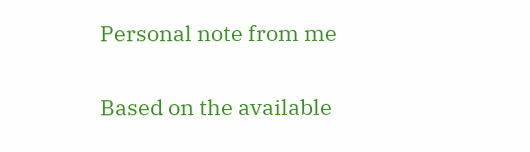Personal note from me

Based on the available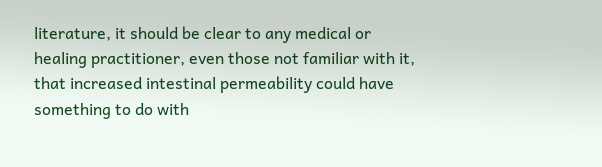literature, it should be clear to any medical or healing practitioner, even those not familiar with it, that increased intestinal permeability could have something to do with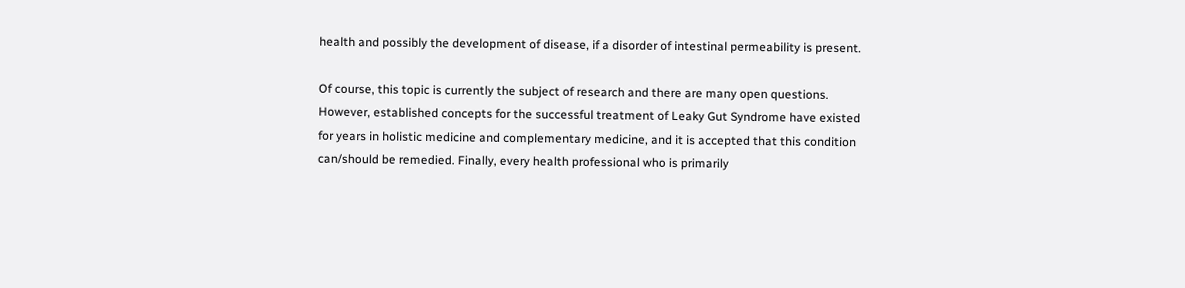health and possibly the development of disease, if a disorder of intestinal permeability is present.

Of course, this topic is currently the subject of research and there are many open questions. However, established concepts for the successful treatment of Leaky Gut Syndrome have existed for years in holistic medicine and complementary medicine, and it is accepted that this condition can/should be remedied. Finally, every health professional who is primarily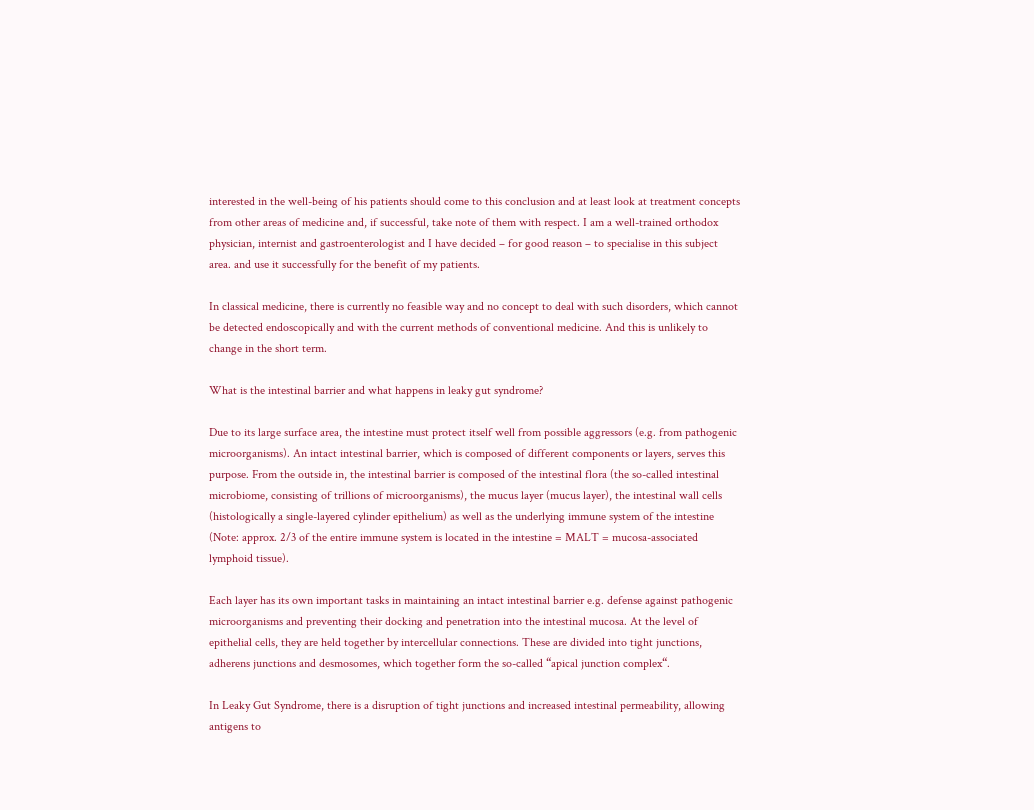interested in the well-being of his patients should come to this conclusion and at least look at treatment concepts from other areas of medicine and, if successful, take note of them with respect. I am a well-trained orthodox physician, internist and gastroenterologist and I have decided – for good reason – to specialise in this subject area. and use it successfully for the benefit of my patients.

In classical medicine, there is currently no feasible way and no concept to deal with such disorders, which cannot be detected endoscopically and with the current methods of conventional medicine. And this is unlikely to change in the short term.

What is the intestinal barrier and what happens in leaky gut syndrome?

Due to its large surface area, the intestine must protect itself well from possible aggressors (e.g. from pathogenic microorganisms). An intact intestinal barrier, which is composed of different components or layers, serves this purpose. From the outside in, the intestinal barrier is composed of the intestinal flora (the so-called intestinal microbiome, consisting of trillions of microorganisms), the mucus layer (mucus layer), the intestinal wall cells (histologically a single-layered cylinder epithelium) as well as the underlying immune system of the intestine (Note: approx. 2/3 of the entire immune system is located in the intestine = MALT = mucosa-associated lymphoid tissue).

Each layer has its own important tasks in maintaining an intact intestinal barrier e.g. defense against pathogenic microorganisms and preventing their docking and penetration into the intestinal mucosa. At the level of epithelial cells, they are held together by intercellular connections. These are divided into tight junctions, adherens junctions and desmosomes, which together form the so-called “apical junction complex“.

In Leaky Gut Syndrome, there is a disruption of tight junctions and increased intestinal permeability, allowing antigens to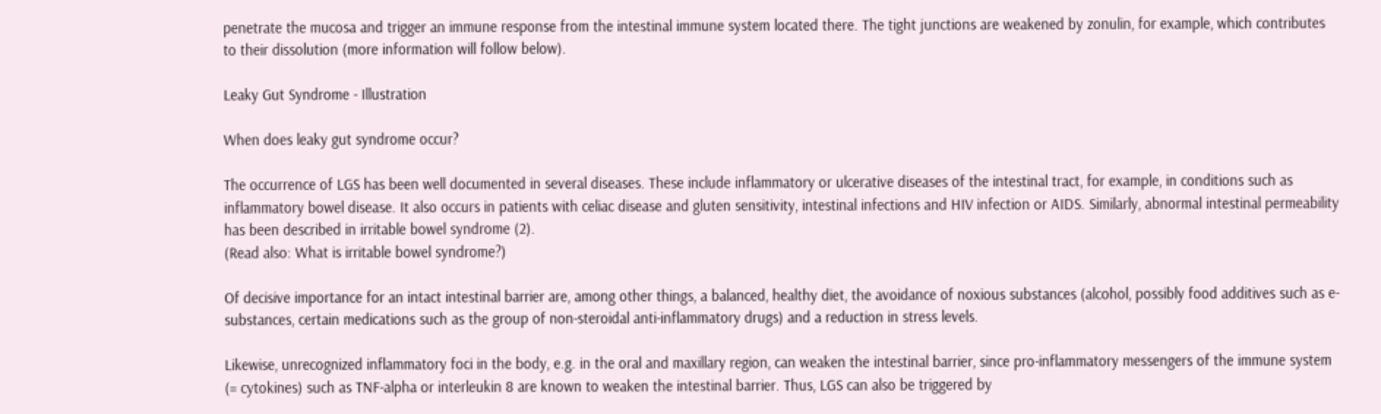penetrate the mucosa and trigger an immune response from the intestinal immune system located there. The tight junctions are weakened by zonulin, for example, which contributes to their dissolution (more information will follow below).

Leaky Gut Syndrome - Illustration

When does leaky gut syndrome occur?

The occurrence of LGS has been well documented in several diseases. These include inflammatory or ulcerative diseases of the intestinal tract, for example, in conditions such as inflammatory bowel disease. It also occurs in patients with celiac disease and gluten sensitivity, intestinal infections and HIV infection or AIDS. Similarly, abnormal intestinal permeability has been described in irritable bowel syndrome (2).
(Read also: What is irritable bowel syndrome?)

Of decisive importance for an intact intestinal barrier are, among other things, a balanced, healthy diet, the avoidance of noxious substances (alcohol, possibly food additives such as e-substances, certain medications such as the group of non-steroidal anti-inflammatory drugs) and a reduction in stress levels.

Likewise, unrecognized inflammatory foci in the body, e.g. in the oral and maxillary region, can weaken the intestinal barrier, since pro-inflammatory messengers of the immune system (= cytokines) such as TNF-alpha or interleukin 8 are known to weaken the intestinal barrier. Thus, LGS can also be triggered by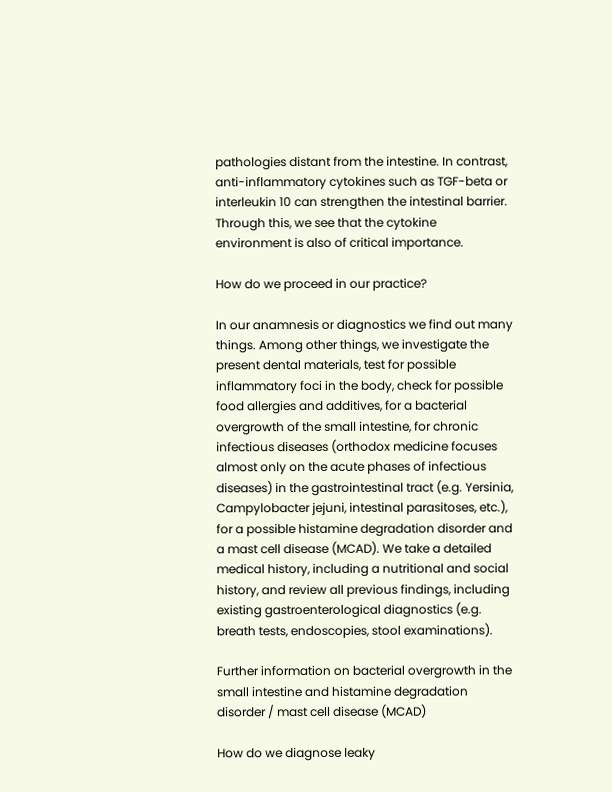pathologies distant from the intestine. In contrast, anti-inflammatory cytokines such as TGF-beta or interleukin 10 can strengthen the intestinal barrier. Through this, we see that the cytokine environment is also of critical importance.

How do we proceed in our practice?

In our anamnesis or diagnostics we find out many things. Among other things, we investigate the present dental materials, test for possible inflammatory foci in the body, check for possible food allergies and additives, for a bacterial overgrowth of the small intestine, for chronic infectious diseases (orthodox medicine focuses almost only on the acute phases of infectious diseases) in the gastrointestinal tract (e.g. Yersinia, Campylobacter jejuni, intestinal parasitoses, etc.), for a possible histamine degradation disorder and a mast cell disease (MCAD). We take a detailed medical history, including a nutritional and social history, and review all previous findings, including existing gastroenterological diagnostics (e.g. breath tests, endoscopies, stool examinations).

Further information on bacterial overgrowth in the small intestine and histamine degradation disorder / mast cell disease (MCAD)

How do we diagnose leaky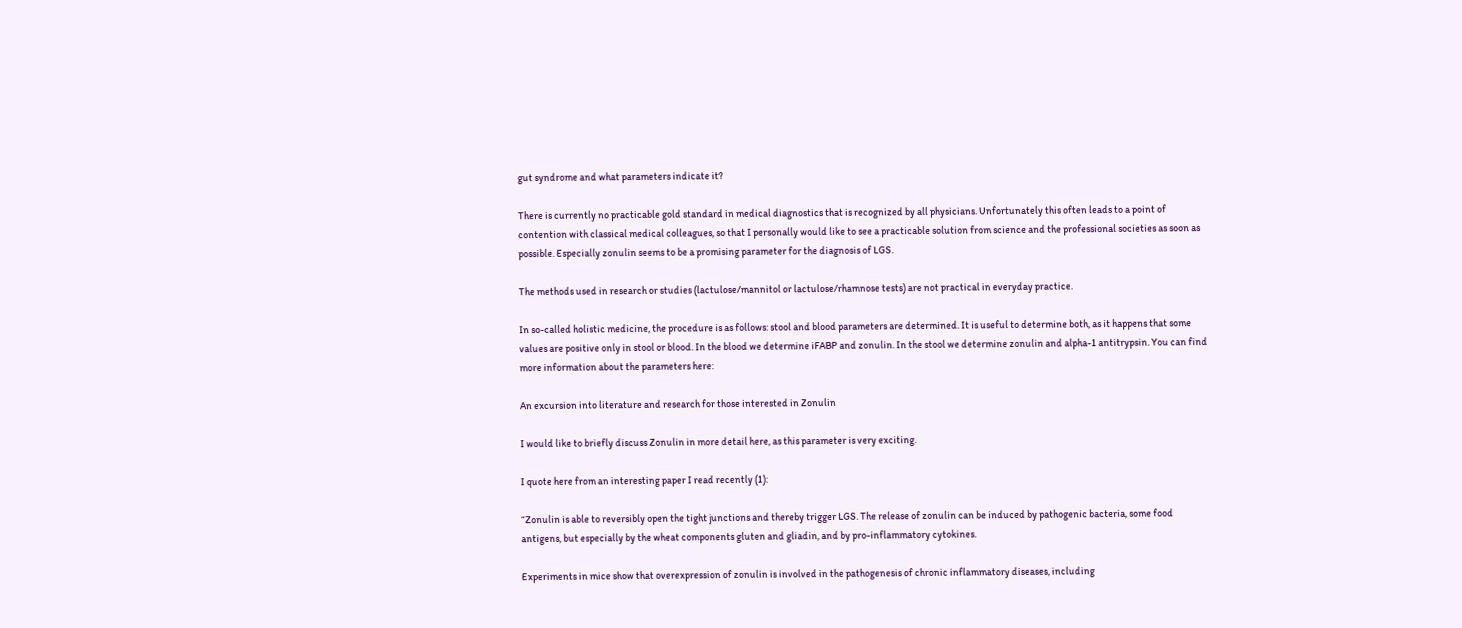gut syndrome and what parameters indicate it?

There is currently no practicable gold standard in medical diagnostics that is recognized by all physicians. Unfortunately this often leads to a point of contention with classical medical colleagues, so that I personally would like to see a practicable solution from science and the professional societies as soon as possible. Especially zonulin seems to be a promising parameter for the diagnosis of LGS.

The methods used in research or studies (lactulose/mannitol or lactulose/rhamnose tests) are not practical in everyday practice.

In so-called holistic medicine, the procedure is as follows: stool and blood parameters are determined. It is useful to determine both, as it happens that some values are positive only in stool or blood. In the blood we determine iFABP and zonulin. In the stool we determine zonulin and alpha-1 antitrypsin. You can find more information about the parameters here:

An excursion into literature and research for those interested in Zonulin

I would like to briefly discuss Zonulin in more detail here, as this parameter is very exciting.

I quote here from an interesting paper I read recently (1):

“Zonulin is able to reversibly open the tight junctions and thereby trigger LGS. The release of zonulin can be induced by pathogenic bacteria, some food antigens, but especially by the wheat components gluten and gliadin, and by pro-inflammatory cytokines.

Experiments in mice show that overexpression of zonulin is involved in the pathogenesis of chronic inflammatory diseases, including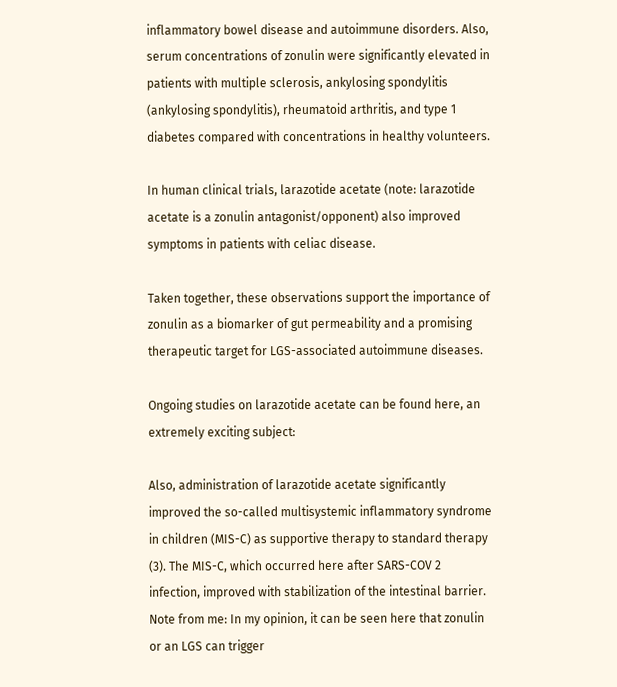inflammatory bowel disease and autoimmune disorders. Also, serum concentrations of zonulin were significantly elevated in patients with multiple sclerosis, ankylosing spondylitis (ankylosing spondylitis), rheumatoid arthritis, and type 1 diabetes compared with concentrations in healthy volunteers.

In human clinical trials, larazotide acetate (note: larazotide acetate is a zonulin antagonist/opponent) also improved symptoms in patients with celiac disease.

Taken together, these observations support the importance of zonulin as a biomarker of gut permeability and a promising therapeutic target for LGS-associated autoimmune diseases.

Ongoing studies on larazotide acetate can be found here, an extremely exciting subject:

Also, administration of larazotide acetate significantly improved the so-called multisystemic inflammatory syndrome in children (MIS-C) as supportive therapy to standard therapy (3). The MIS-C, which occurred here after SARS-COV 2 infection, improved with stabilization of the intestinal barrier. Note from me: In my opinion, it can be seen here that zonulin or an LGS can trigger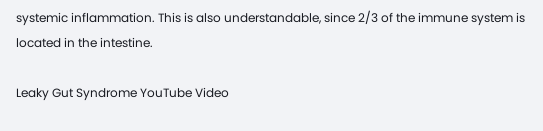systemic inflammation. This is also understandable, since 2/3 of the immune system is located in the intestine.

Leaky Gut Syndrome YouTube Video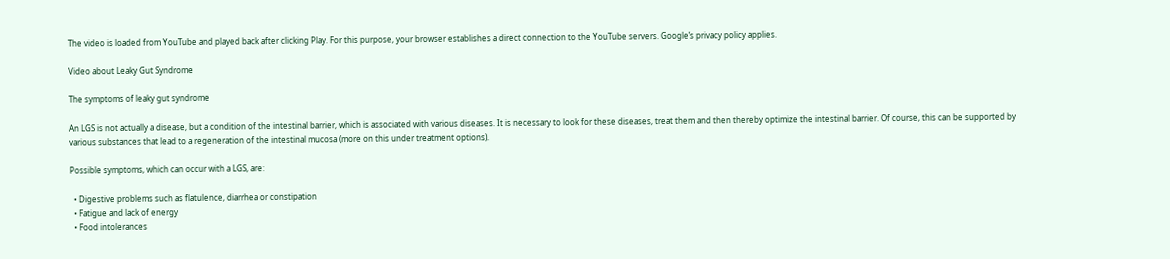The video is loaded from YouTube and played back after clicking Play. For this purpose, your browser establishes a direct connection to the YouTube servers. Google’s privacy policy applies.

Video about Leaky Gut Syndrome

The symptoms of leaky gut syndrome

An LGS is not actually a disease, but a condition of the intestinal barrier, which is associated with various diseases. It is necessary to look for these diseases, treat them and then thereby optimize the intestinal barrier. Of course, this can be supported by various substances that lead to a regeneration of the intestinal mucosa (more on this under treatment options).

Possible symptoms, which can occur with a LGS, are:

  • Digestive problems such as flatulence, diarrhea or constipation
  • Fatigue and lack of energy
  • Food intolerances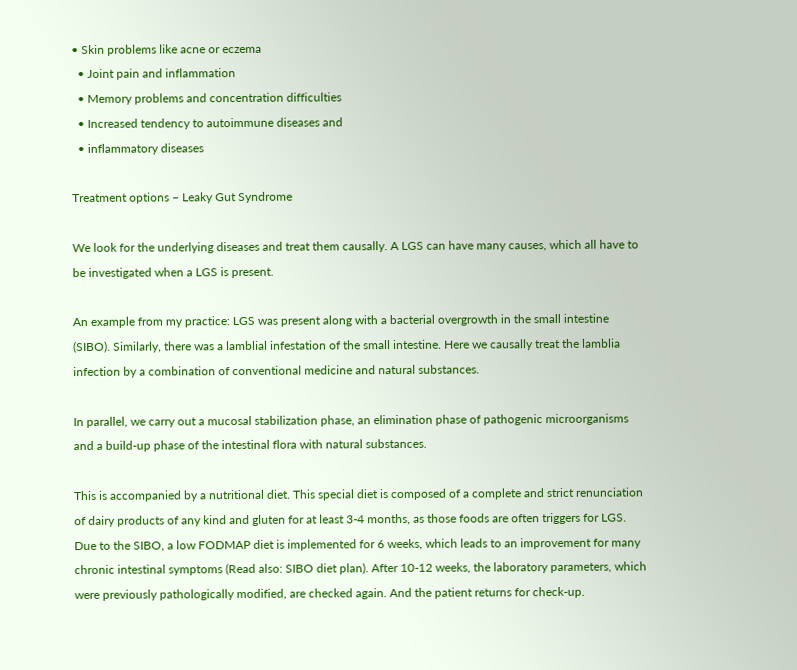• Skin problems like acne or eczema
  • Joint pain and inflammation
  • Memory problems and concentration difficulties
  • Increased tendency to autoimmune diseases and
  • inflammatory diseases

Treatment options – Leaky Gut Syndrome

We look for the underlying diseases and treat them causally. A LGS can have many causes, which all have to be investigated when a LGS is present.

An example from my practice: LGS was present along with a bacterial overgrowth in the small intestine (SIBO). Similarly, there was a lamblial infestation of the small intestine. Here we causally treat the lamblia infection by a combination of conventional medicine and natural substances.

In parallel, we carry out a mucosal stabilization phase, an elimination phase of pathogenic microorganisms and a build-up phase of the intestinal flora with natural substances.

This is accompanied by a nutritional diet. This special diet is composed of a complete and strict renunciation of dairy products of any kind and gluten for at least 3-4 months, as those foods are often triggers for LGS. Due to the SIBO, a low FODMAP diet is implemented for 6 weeks, which leads to an improvement for many chronic intestinal symptoms (Read also: SIBO diet plan). After 10-12 weeks, the laboratory parameters, which were previously pathologically modified, are checked again. And the patient returns for check-up.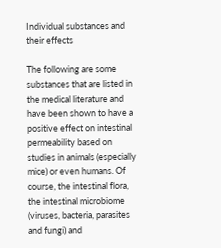Individual substances and their effects

The following are some substances that are listed in the medical literature and have been shown to have a positive effect on intestinal permeability based on studies in animals (especially mice) or even humans. Of course, the intestinal flora, the intestinal microbiome (viruses, bacteria, parasites and fungi) and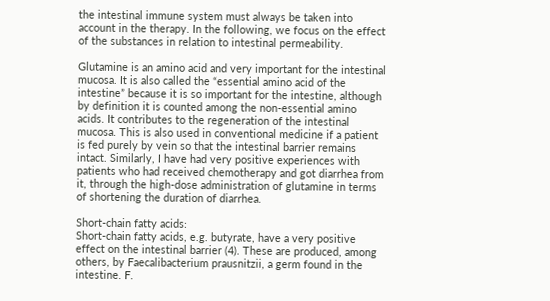the intestinal immune system must always be taken into account in the therapy. In the following, we focus on the effect of the substances in relation to intestinal permeability.

Glutamine is an amino acid and very important for the intestinal mucosa. It is also called the “essential amino acid of the intestine” because it is so important for the intestine, although by definition it is counted among the non-essential amino acids. It contributes to the regeneration of the intestinal mucosa. This is also used in conventional medicine if a patient is fed purely by vein so that the intestinal barrier remains intact. Similarly, I have had very positive experiences with patients who had received chemotherapy and got diarrhea from it, through the high-dose administration of glutamine in terms of shortening the duration of diarrhea.

Short-chain fatty acids:
Short-chain fatty acids, e.g. butyrate, have a very positive effect on the intestinal barrier (4). These are produced, among others, by Faecalibacterium prausnitzii, a germ found in the intestine. F.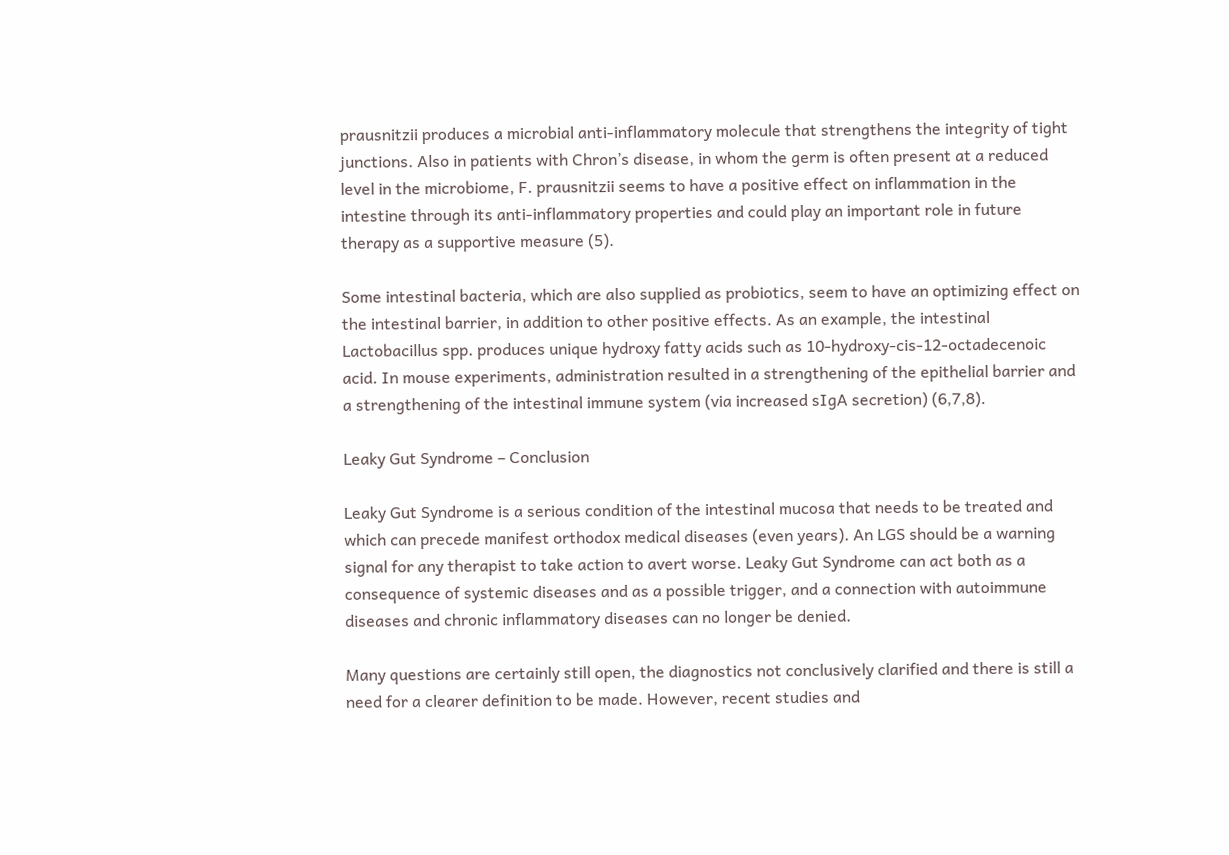prausnitzii produces a microbial anti-inflammatory molecule that strengthens the integrity of tight junctions. Also in patients with Chron’s disease, in whom the germ is often present at a reduced level in the microbiome, F. prausnitzii seems to have a positive effect on inflammation in the intestine through its anti-inflammatory properties and could play an important role in future therapy as a supportive measure (5).

Some intestinal bacteria, which are also supplied as probiotics, seem to have an optimizing effect on the intestinal barrier, in addition to other positive effects. As an example, the intestinal Lactobacillus spp. produces unique hydroxy fatty acids such as 10-hydroxy-cis-12-octadecenoic acid. In mouse experiments, administration resulted in a strengthening of the epithelial barrier and a strengthening of the intestinal immune system (via increased sIgA secretion) (6,7,8).

Leaky Gut Syndrome – Conclusion

Leaky Gut Syndrome is a serious condition of the intestinal mucosa that needs to be treated and which can precede manifest orthodox medical diseases (even years). An LGS should be a warning signal for any therapist to take action to avert worse. Leaky Gut Syndrome can act both as a consequence of systemic diseases and as a possible trigger, and a connection with autoimmune diseases and chronic inflammatory diseases can no longer be denied.

Many questions are certainly still open, the diagnostics not conclusively clarified and there is still a need for a clearer definition to be made. However, recent studies and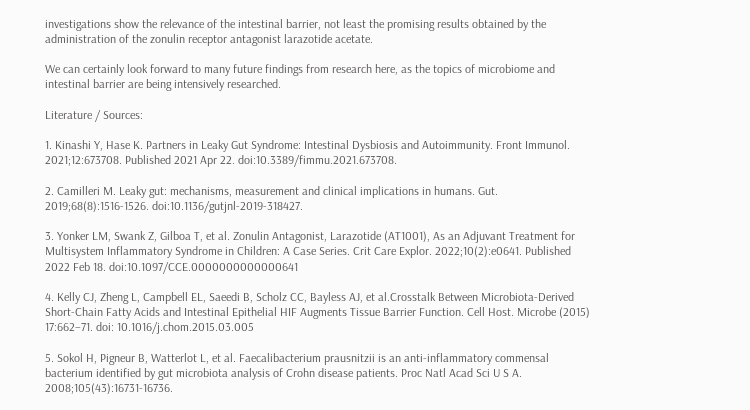investigations show the relevance of the intestinal barrier, not least the promising results obtained by the administration of the zonulin receptor antagonist larazotide acetate.

We can certainly look forward to many future findings from research here, as the topics of microbiome and intestinal barrier are being intensively researched.

Literature / Sources:

1. Kinashi Y, Hase K. Partners in Leaky Gut Syndrome: Intestinal Dysbiosis and Autoimmunity. Front Immunol. 2021;12:673708. Published 2021 Apr 22. doi:10.3389/fimmu.2021.673708.

2. Camilleri M. Leaky gut: mechanisms, measurement and clinical implications in humans. Gut. 2019;68(8):1516-1526. doi:10.1136/gutjnl-2019-318427.

3. Yonker LM, Swank Z, Gilboa T, et al. Zonulin Antagonist, Larazotide (AT1001), As an Adjuvant Treatment for Multisystem Inflammatory Syndrome in Children: A Case Series. Crit Care Explor. 2022;10(2):e0641. Published 2022 Feb 18. doi:10.1097/CCE.0000000000000641

4. Kelly CJ, Zheng L, Campbell EL, Saeedi B, Scholz CC, Bayless AJ, et al.Crosstalk Between Microbiota-Derived Short-Chain Fatty Acids and Intestinal Epithelial HIF Augments Tissue Barrier Function. Cell Host. Microbe (2015) 17:662–71. doi: 10.1016/j.chom.2015.03.005

5. Sokol H, Pigneur B, Watterlot L, et al. Faecalibacterium prausnitzii is an anti-inflammatory commensal bacterium identified by gut microbiota analysis of Crohn disease patients. Proc Natl Acad Sci U S A. 2008;105(43):16731-16736.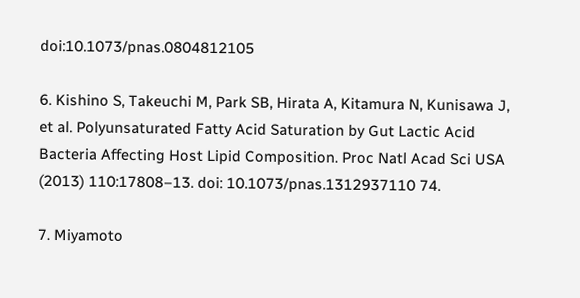doi:10.1073/pnas.0804812105

6. Kishino S, Takeuchi M, Park SB, Hirata A, Kitamura N, Kunisawa J, et al. Polyunsaturated Fatty Acid Saturation by Gut Lactic Acid Bacteria Affecting Host Lipid Composition. Proc Natl Acad Sci USA (2013) 110:17808–13. doi: 10.1073/pnas.1312937110 74.

7. Miyamoto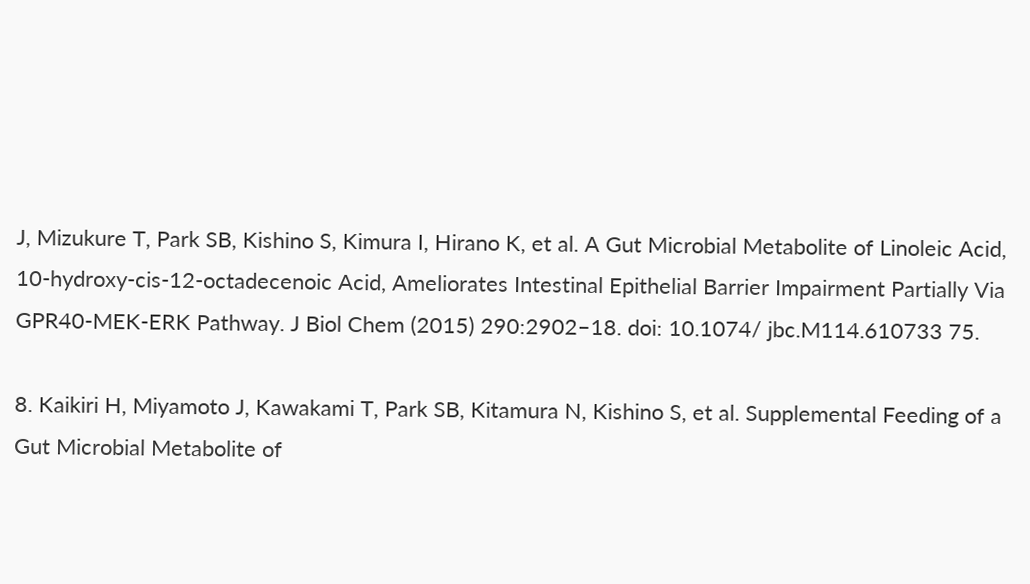J, Mizukure T, Park SB, Kishino S, Kimura I, Hirano K, et al. A Gut Microbial Metabolite of Linoleic Acid, 10-hydroxy-cis-12-octadecenoic Acid, Ameliorates Intestinal Epithelial Barrier Impairment Partially Via GPR40-MEK-ERK Pathway. J Biol Chem (2015) 290:2902–18. doi: 10.1074/ jbc.M114.610733 75.

8. Kaikiri H, Miyamoto J, Kawakami T, Park SB, Kitamura N, Kishino S, et al. Supplemental Feeding of a Gut Microbial Metabolite of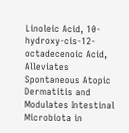Linoleic Acid, 10- hydroxy-cis-12-octadecenoic Acid, Alleviates Spontaneous Atopic Dermatitis and Modulates Intestinal Microbiota in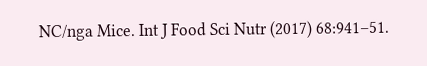NC/nga Mice. Int J Food Sci Nutr (2017) 68:941–51.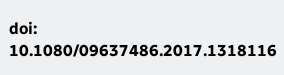doi: 10.1080/09637486.2017.1318116